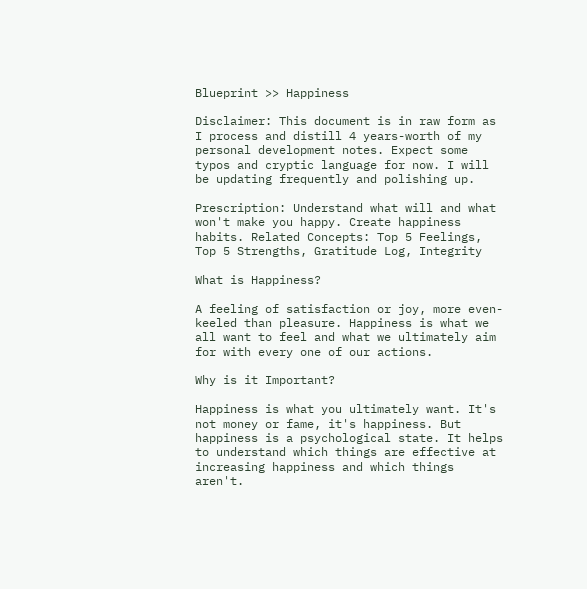Blueprint >> Happiness

Disclaimer: This document is in raw form as I process and distill 4 years-worth of my personal development notes. Expect some typos and cryptic language for now. I will be updating frequently and polishing up.

Prescription: Understand what will and what won't make you happy. Create happiness habits. Related Concepts: Top 5 Feelings, Top 5 Strengths, Gratitude Log, Integrity

What is Happiness?

A feeling of satisfaction or joy, more even-keeled than pleasure. Happiness is what we all want to feel and what we ultimately aim for with every one of our actions.

Why is it Important?

Happiness is what you ultimately want. It's not money or fame, it's happiness. But happiness is a psychological state. It helps to understand which things are effective at increasing happiness and which things aren't.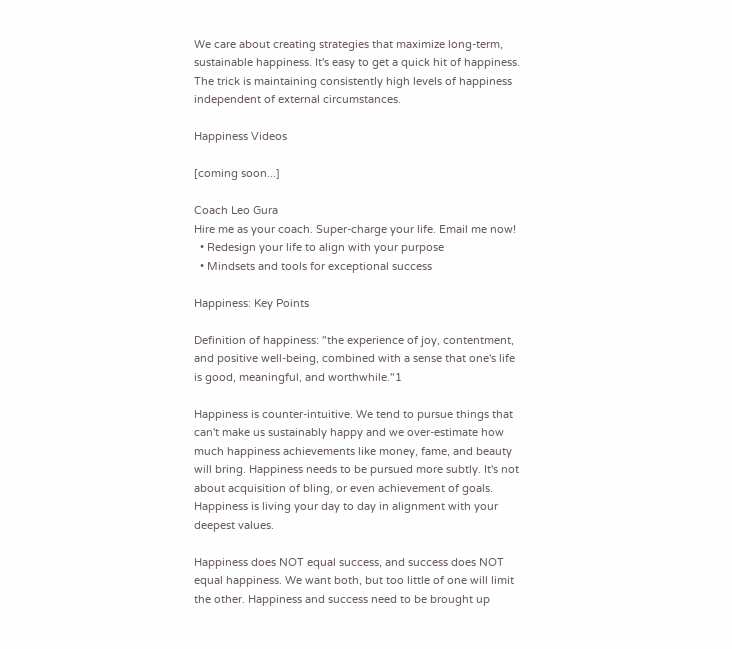We care about creating strategies that maximize long-term, sustainable happiness. It's easy to get a quick hit of happiness. The trick is maintaining consistently high levels of happiness independent of external circumstances.

Happiness Videos

[coming soon...]

Coach Leo Gura
Hire me as your coach. Super-charge your life. Email me now!
  • Redesign your life to align with your purpose
  • Mindsets and tools for exceptional success

Happiness: Key Points

Definition of happiness: "the experience of joy, contentment, and positive well-being, combined with a sense that one's life is good, meaningful, and worthwhile."1

Happiness is counter-intuitive. We tend to pursue things that can't make us sustainably happy and we over-estimate how much happiness achievements like money, fame, and beauty will bring. Happiness needs to be pursued more subtly. It's not about acquisition of bling, or even achievement of goals. Happiness is living your day to day in alignment with your deepest values.

Happiness does NOT equal success, and success does NOT equal happiness. We want both, but too little of one will limit the other. Happiness and success need to be brought up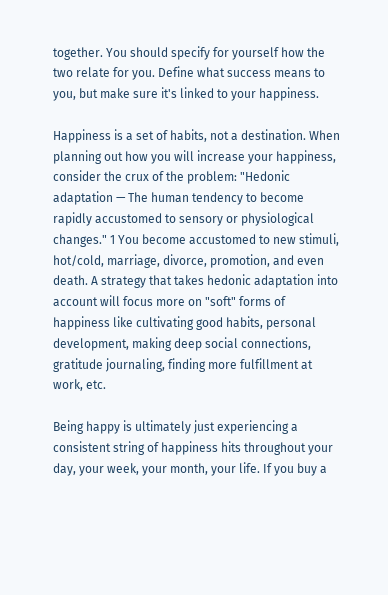together. You should specify for yourself how the two relate for you. Define what success means to you, but make sure it's linked to your happiness.

Happiness is a set of habits, not a destination. When planning out how you will increase your happiness, consider the crux of the problem: "Hedonic adaptation — The human tendency to become rapidly accustomed to sensory or physiological changes." 1 You become accustomed to new stimuli, hot/cold, marriage, divorce, promotion, and even death. A strategy that takes hedonic adaptation into account will focus more on "soft" forms of happiness like cultivating good habits, personal development, making deep social connections, gratitude journaling, finding more fulfillment at work, etc.

Being happy is ultimately just experiencing a consistent string of happiness hits throughout your day, your week, your month, your life. If you buy a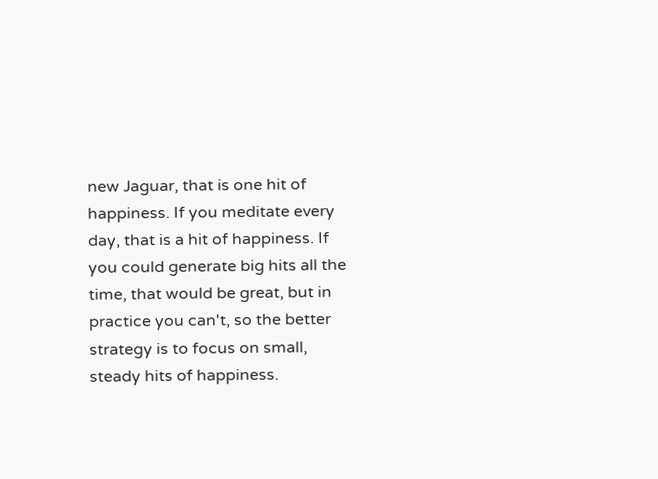new Jaguar, that is one hit of happiness. If you meditate every day, that is a hit of happiness. If you could generate big hits all the time, that would be great, but in practice you can't, so the better strategy is to focus on small, steady hits of happiness.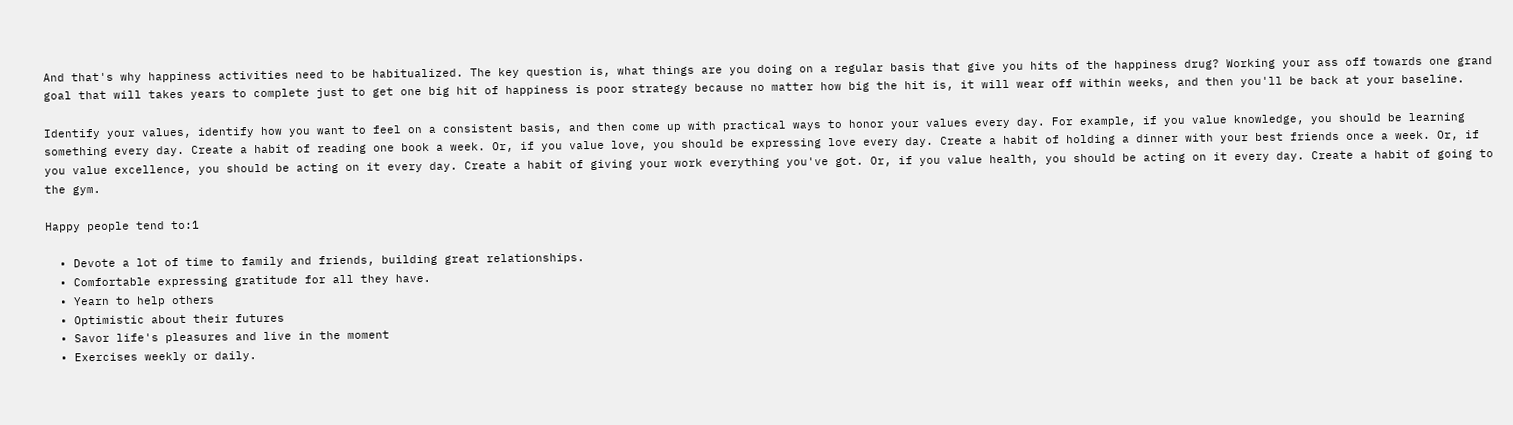And that's why happiness activities need to be habitualized. The key question is, what things are you doing on a regular basis that give you hits of the happiness drug? Working your ass off towards one grand goal that will takes years to complete just to get one big hit of happiness is poor strategy because no matter how big the hit is, it will wear off within weeks, and then you'll be back at your baseline.

Identify your values, identify how you want to feel on a consistent basis, and then come up with practical ways to honor your values every day. For example, if you value knowledge, you should be learning something every day. Create a habit of reading one book a week. Or, if you value love, you should be expressing love every day. Create a habit of holding a dinner with your best friends once a week. Or, if you value excellence, you should be acting on it every day. Create a habit of giving your work everything you've got. Or, if you value health, you should be acting on it every day. Create a habit of going to the gym.

Happy people tend to:1

  • Devote a lot of time to family and friends, building great relationships.
  • Comfortable expressing gratitude for all they have.
  • Yearn to help others
  • Optimistic about their futures
  • Savor life's pleasures and live in the moment
  • Exercises weekly or daily.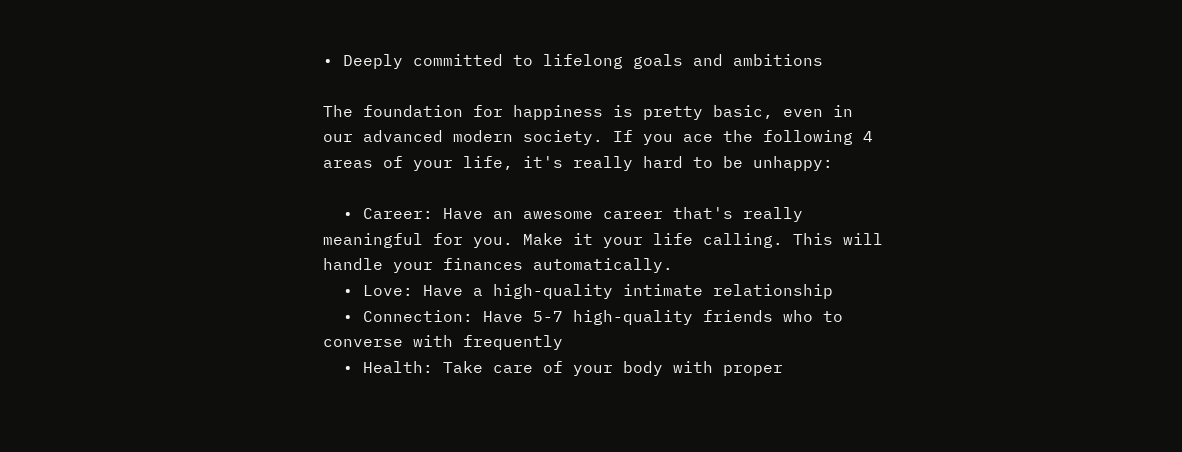• Deeply committed to lifelong goals and ambitions

The foundation for happiness is pretty basic, even in our advanced modern society. If you ace the following 4 areas of your life, it's really hard to be unhappy:

  • Career: Have an awesome career that's really meaningful for you. Make it your life calling. This will handle your finances automatically.
  • Love: Have a high-quality intimate relationship
  • Connection: Have 5-7 high-quality friends who to converse with frequently
  • Health: Take care of your body with proper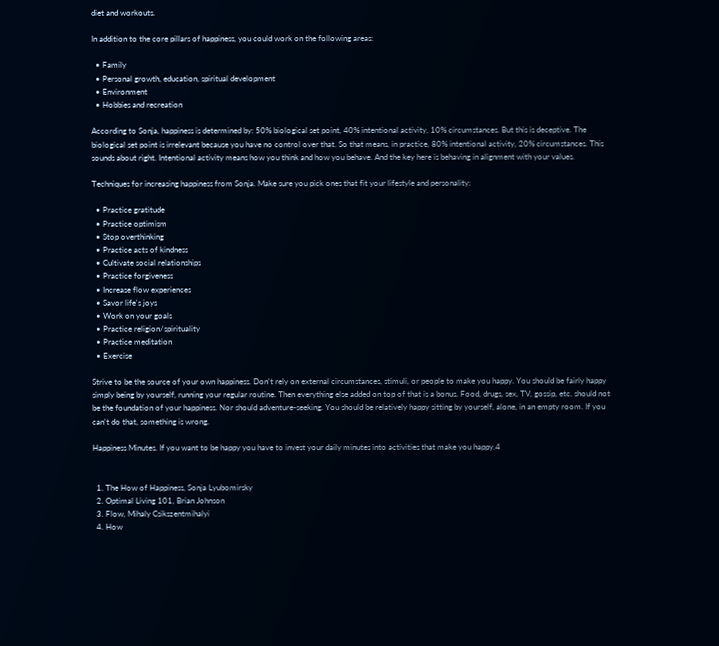diet and workouts.

In addition to the core pillars of happiness, you could work on the following areas:

  • Family
  • Personal growth, education, spiritual development
  • Environment
  • Hobbies and recreation

According to Sonja, happiness is determined by: 50% biological set point, 40% intentional activity, 10% circumstances. But this is deceptive. The biological set point is irrelevant because you have no control over that. So that means, in practice, 80% intentional activity, 20% circumstances. This sounds about right. Intentional activity means how you think and how you behave. And the key here is behaving in alignment with your values.

Techniques for increasing happiness from Sonja. Make sure you pick ones that fit your lifestyle and personality:

  • Practice gratitude
  • Practice optimism
  • Stop overthinking
  • Practice acts of kindness
  • Cultivate social relationships
  • Practice forgiveness
  • Increase flow experiences
  • Savor life's joys
  • Work on your goals
  • Practice religion/spirituality
  • Practice meditation
  • Exercise

Strive to be the source of your own happiness. Don't rely on external circumstances, stimuli, or people to make you happy. You should be fairly happy simply being by yourself, running your regular routine. Then everything else added on top of that is a bonus. Food, drugs, sex, TV, gossip, etc. should not be the foundation of your happiness. Nor should adventure-seeking. You should be relatively happy sitting by yourself, alone, in an empty room. If you can't do that, something is wrong.

Happiness Minutes. If you want to be happy you have to invest your daily minutes into activities that make you happy.4


  1. The How of Happiness, Sonja Lyubomirsky
  2. Optimal Living 101, Brian Johnson
  3. Flow, Mihaly Csikszentmihalyi
  4. How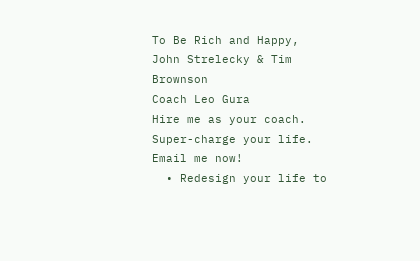To Be Rich and Happy, John Strelecky & Tim Brownson
Coach Leo Gura
Hire me as your coach. Super-charge your life. Email me now!
  • Redesign your life to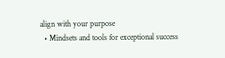align with your purpose
  • Mindsets and tools for exceptional success